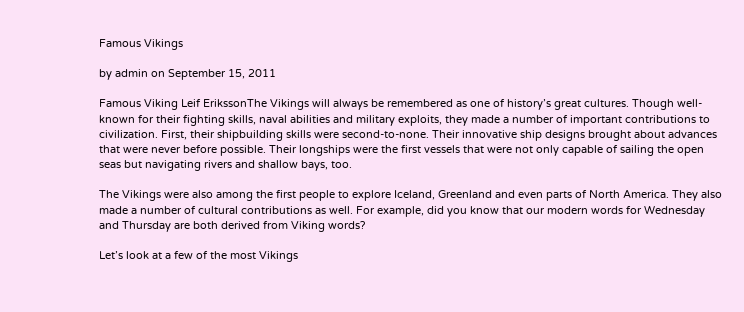Famous Vikings

by admin on September 15, 2011

Famous Viking Leif ErikssonThe Vikings will always be remembered as one of history’s great cultures. Though well-known for their fighting skills, naval abilities and military exploits, they made a number of important contributions to civilization. First, their shipbuilding skills were second-to-none. Their innovative ship designs brought about advances that were never before possible. Their longships were the first vessels that were not only capable of sailing the open seas but navigating rivers and shallow bays, too.

The Vikings were also among the first people to explore Iceland, Greenland and even parts of North America. They also made a number of cultural contributions as well. For example, did you know that our modern words for Wednesday and Thursday are both derived from Viking words?

Let’s look at a few of the most Vikings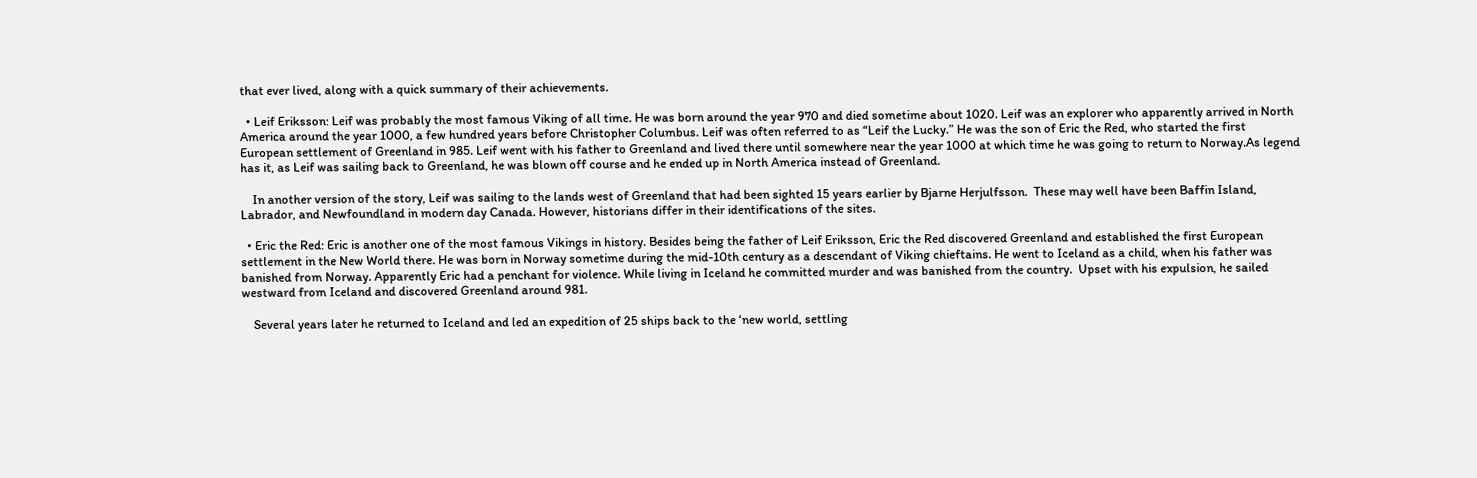that ever lived, along with a quick summary of their achievements.

  • Leif Eriksson: Leif was probably the most famous Viking of all time. He was born around the year 970 and died sometime about 1020. Leif was an explorer who apparently arrived in North America around the year 1000, a few hundred years before Christopher Columbus. Leif was often referred to as “Leif the Lucky.” He was the son of Eric the Red, who started the first European settlement of Greenland in 985. Leif went with his father to Greenland and lived there until somewhere near the year 1000 at which time he was going to return to Norway.As legend has it, as Leif was sailing back to Greenland, he was blown off course and he ended up in North America instead of Greenland.

    In another version of the story, Leif was sailing to the lands west of Greenland that had been sighted 15 years earlier by Bjarne Herjulfsson.  These may well have been Baffin Island, Labrador, and Newfoundland in modern day Canada. However, historians differ in their identifications of the sites.

  • Eric the Red: Eric is another one of the most famous Vikings in history. Besides being the father of Leif Eriksson, Eric the Red discovered Greenland and established the first European settlement in the New World there. He was born in Norway sometime during the mid-10th century as a descendant of Viking chieftains. He went to Iceland as a child, when his father was banished from Norway. Apparently Eric had a penchant for violence. While living in Iceland he committed murder and was banished from the country.  Upset with his expulsion, he sailed westward from Iceland and discovered Greenland around 981.

    Several years later he returned to Iceland and led an expedition of 25 ships back to the ‘new world, settling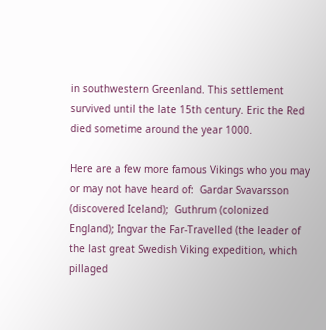in southwestern Greenland. This settlement survived until the late 15th century. Eric the Red died sometime around the year 1000.

Here are a few more famous Vikings who you may or may not have heard of:  Gardar Svavarsson (discovered Iceland);  Guthrum (colonized England); Ingvar the Far-Travelled (the leader of the last great Swedish Viking expedition, which pillaged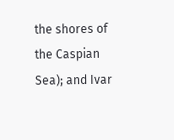the shores of the Caspian Sea); and Ivar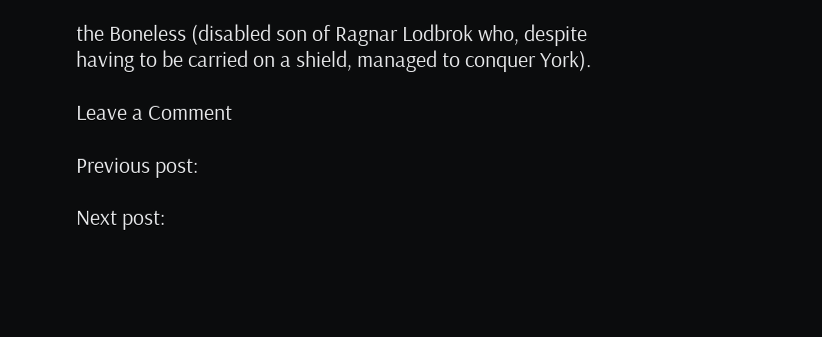the Boneless (disabled son of Ragnar Lodbrok who, despite having to be carried on a shield, managed to conquer York).

Leave a Comment

Previous post:

Next post: